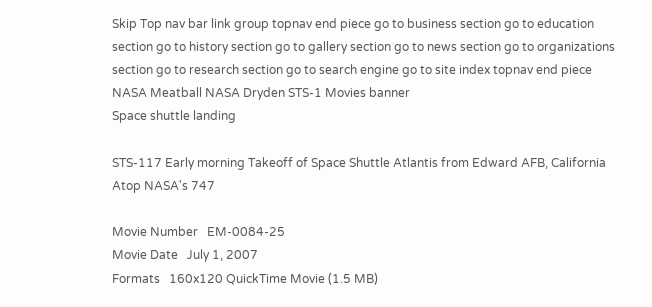Skip Top nav bar link group topnav end piece go to business section go to education section go to history section go to gallery section go to news section go to organizations section go to research section go to search engine go to site index topnav end piece
NASA Meatball NASA Dryden STS-1 Movies banner
Space shuttle landing

STS-117 Early morning Takeoff of Space Shuttle Atlantis from Edward AFB, California Atop NASA's 747

Movie Number   EM-0084-25
Movie Date   July 1, 2007
Formats   160x120 QuickTime Movie (1.5 MB)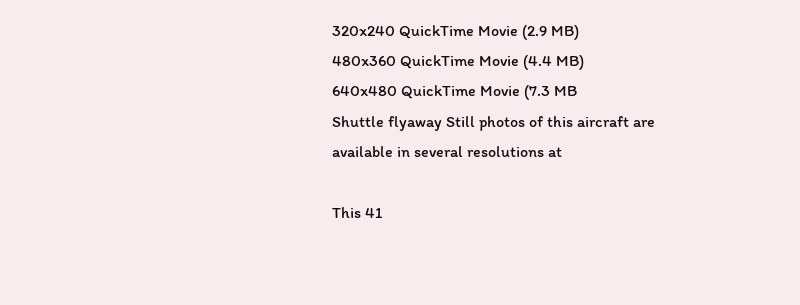320x240 QuickTime Movie (2.9 MB)
480x360 QuickTime Movie (4.4 MB)
640x480 QuickTime Movie (7.3 MB
Shuttle flyaway Still photos of this aircraft are available in several resolutions at

This 41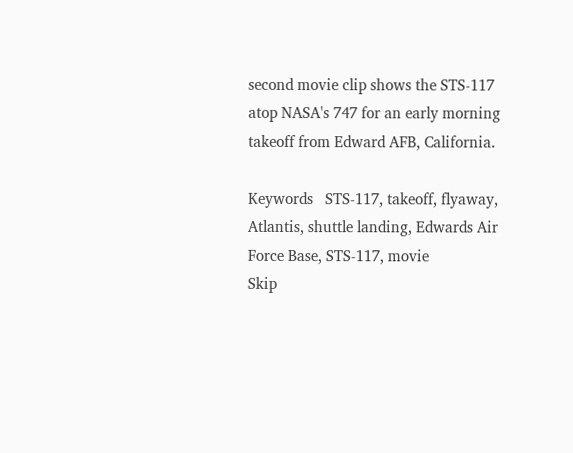second movie clip shows the STS-117 atop NASA's 747 for an early morning takeoff from Edward AFB, California.

Keywords   STS-117, takeoff, flyaway, Atlantis, shuttle landing, Edwards Air Force Base, STS-117, movie
Skip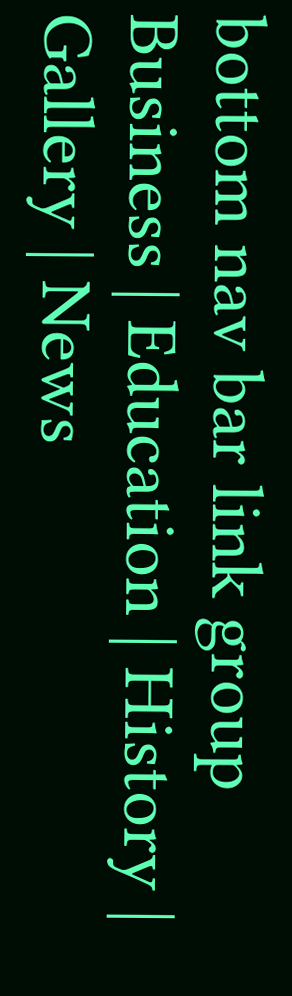bottom nav bar link group Business | Education | History | Gallery | News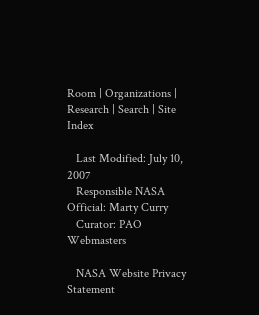Room | Organizations | Research | Search | Site Index

   Last Modified: July 10, 2007
   Responsible NASA Official: Marty Curry
   Curator: PAO Webmasters

   NASA Website Privacy Statement